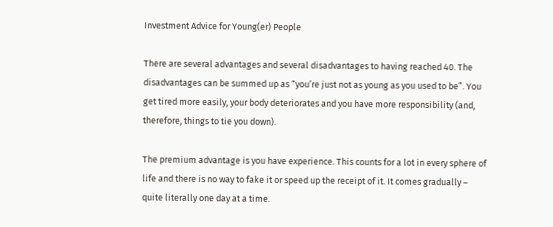Investment Advice for Young(er) People

There are several advantages and several disadvantages to having reached 40. The disadvantages can be summed up as “you’re just not as young as you used to be”. You get tired more easily, your body deteriorates and you have more responsibility (and, therefore, things to tie you down).

The premium advantage is you have experience. This counts for a lot in every sphere of life and there is no way to fake it or speed up the receipt of it. It comes gradually – quite literally one day at a time.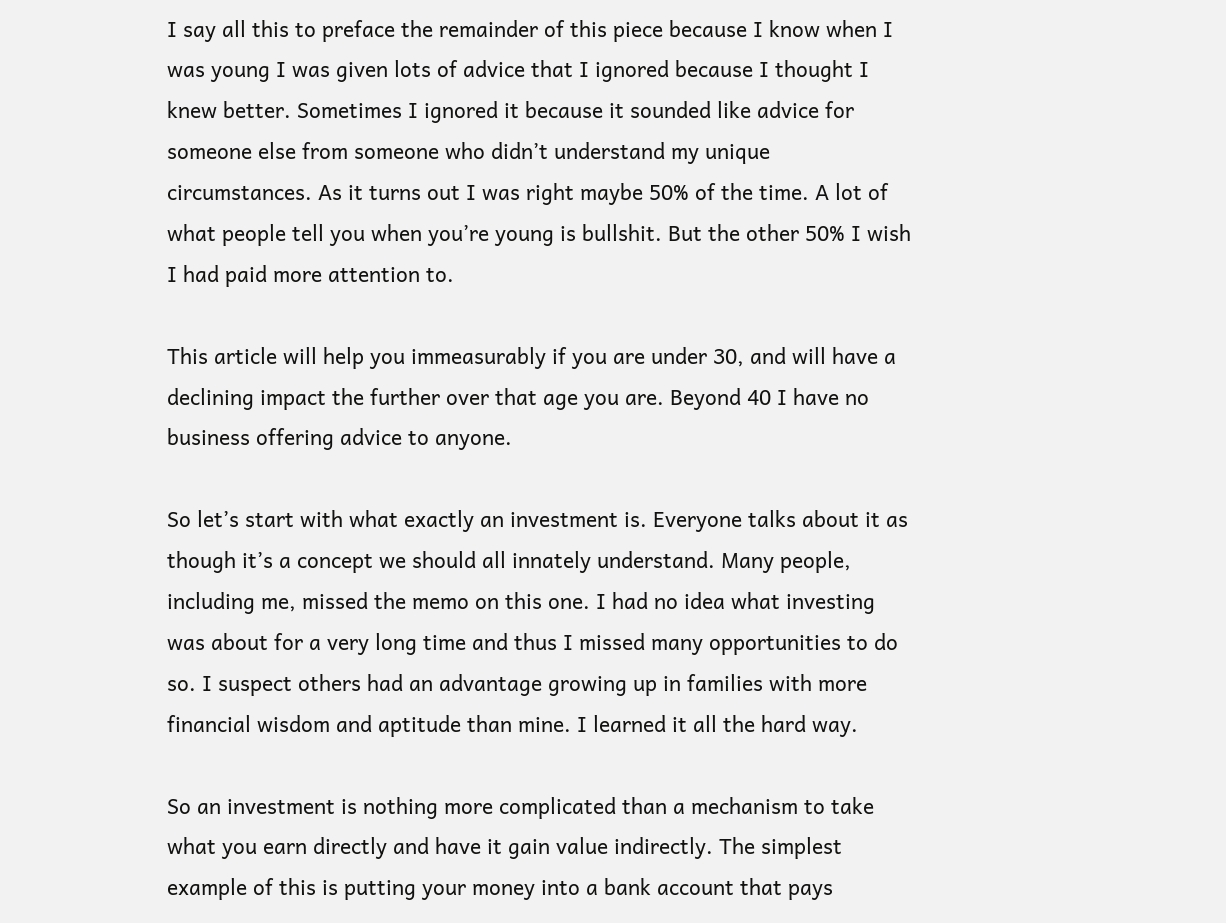I say all this to preface the remainder of this piece because I know when I was young I was given lots of advice that I ignored because I thought I knew better. Sometimes I ignored it because it sounded like advice for someone else from someone who didn’t understand my unique circumstances. As it turns out I was right maybe 50% of the time. A lot of what people tell you when you’re young is bullshit. But the other 50% I wish I had paid more attention to.

This article will help you immeasurably if you are under 30, and will have a declining impact the further over that age you are. Beyond 40 I have no business offering advice to anyone.

So let’s start with what exactly an investment is. Everyone talks about it as though it’s a concept we should all innately understand. Many people, including me, missed the memo on this one. I had no idea what investing was about for a very long time and thus I missed many opportunities to do so. I suspect others had an advantage growing up in families with more financial wisdom and aptitude than mine. I learned it all the hard way.

So an investment is nothing more complicated than a mechanism to take what you earn directly and have it gain value indirectly. The simplest example of this is putting your money into a bank account that pays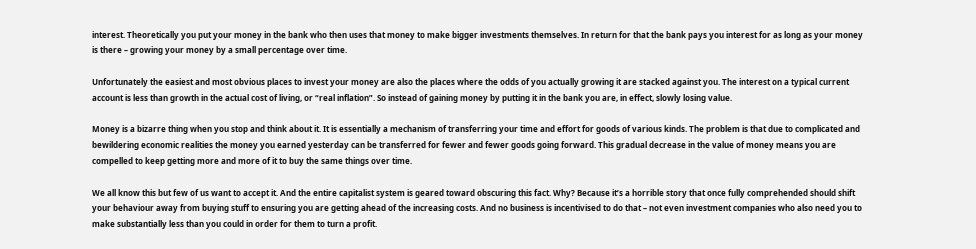interest. Theoretically you put your money in the bank who then uses that money to make bigger investments themselves. In return for that the bank pays you interest for as long as your money is there – growing your money by a small percentage over time.

Unfortunately the easiest and most obvious places to invest your money are also the places where the odds of you actually growing it are stacked against you. The interest on a typical current account is less than growth in the actual cost of living, or “real inflation”. So instead of gaining money by putting it in the bank you are, in effect, slowly losing value.

Money is a bizarre thing when you stop and think about it. It is essentially a mechanism of transferring your time and effort for goods of various kinds. The problem is that due to complicated and bewildering economic realities the money you earned yesterday can be transferred for fewer and fewer goods going forward. This gradual decrease in the value of money means you are compelled to keep getting more and more of it to buy the same things over time.

We all know this but few of us want to accept it. And the entire capitalist system is geared toward obscuring this fact. Why? Because it’s a horrible story that once fully comprehended should shift your behaviour away from buying stuff to ensuring you are getting ahead of the increasing costs. And no business is incentivised to do that – not even investment companies who also need you to make substantially less than you could in order for them to turn a profit.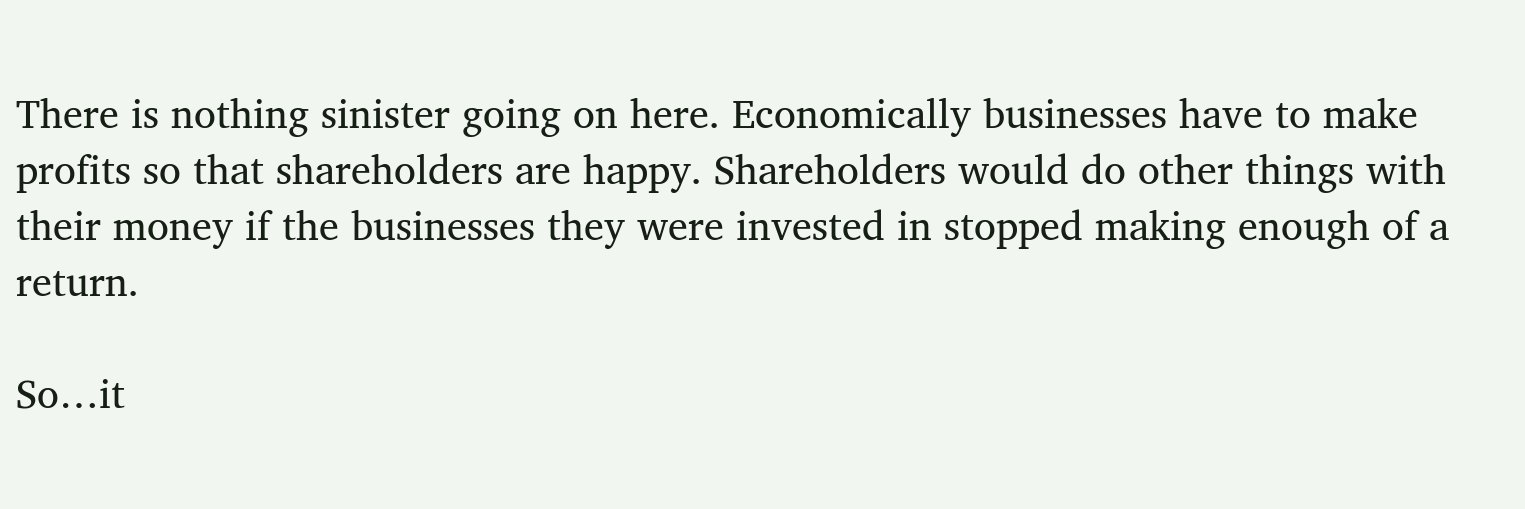There is nothing sinister going on here. Economically businesses have to make profits so that shareholders are happy. Shareholders would do other things with their money if the businesses they were invested in stopped making enough of a return.

So…it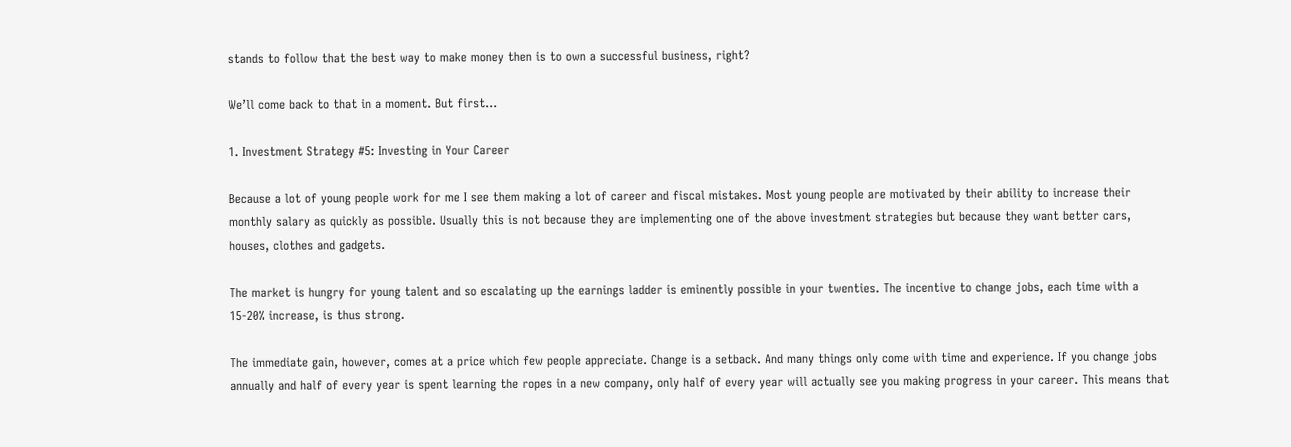stands to follow that the best way to make money then is to own a successful business, right?

We’ll come back to that in a moment. But first…

1. Investment Strategy #5: Investing in Your Career

Because a lot of young people work for me I see them making a lot of career and fiscal mistakes. Most young people are motivated by their ability to increase their monthly salary as quickly as possible. Usually this is not because they are implementing one of the above investment strategies but because they want better cars, houses, clothes and gadgets.

The market is hungry for young talent and so escalating up the earnings ladder is eminently possible in your twenties. The incentive to change jobs, each time with a 15-20% increase, is thus strong.

The immediate gain, however, comes at a price which few people appreciate. Change is a setback. And many things only come with time and experience. If you change jobs annually and half of every year is spent learning the ropes in a new company, only half of every year will actually see you making progress in your career. This means that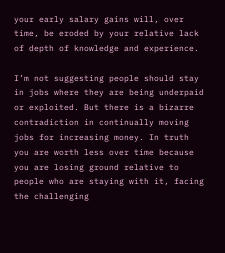your early salary gains will, over time, be eroded by your relative lack of depth of knowledge and experience.

I’m not suggesting people should stay in jobs where they are being underpaid or exploited. But there is a bizarre contradiction in continually moving jobs for increasing money. In truth you are worth less over time because you are losing ground relative to people who are staying with it, facing the challenging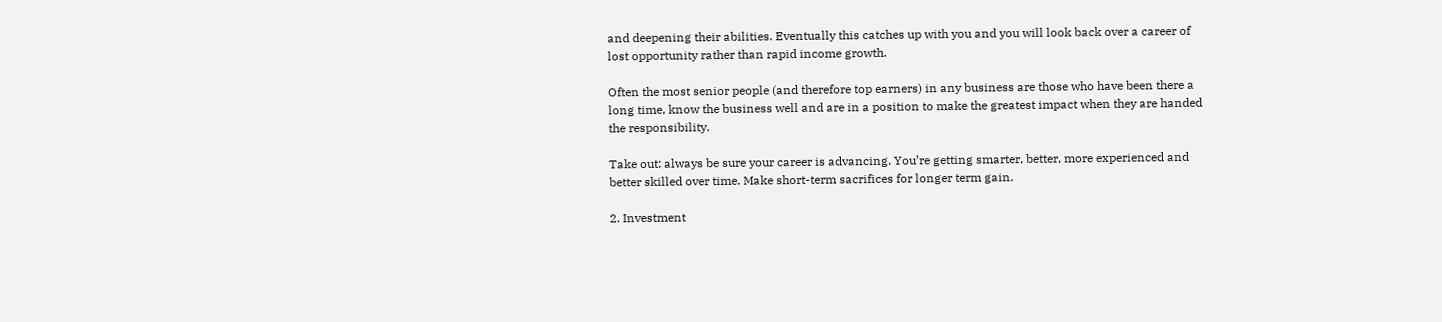and deepening their abilities. Eventually this catches up with you and you will look back over a career of lost opportunity rather than rapid income growth.

Often the most senior people (and therefore top earners) in any business are those who have been there a long time, know the business well and are in a position to make the greatest impact when they are handed the responsibility.

Take out: always be sure your career is advancing. You’re getting smarter, better, more experienced and better skilled over time. Make short-term sacrifices for longer term gain.

2. Investment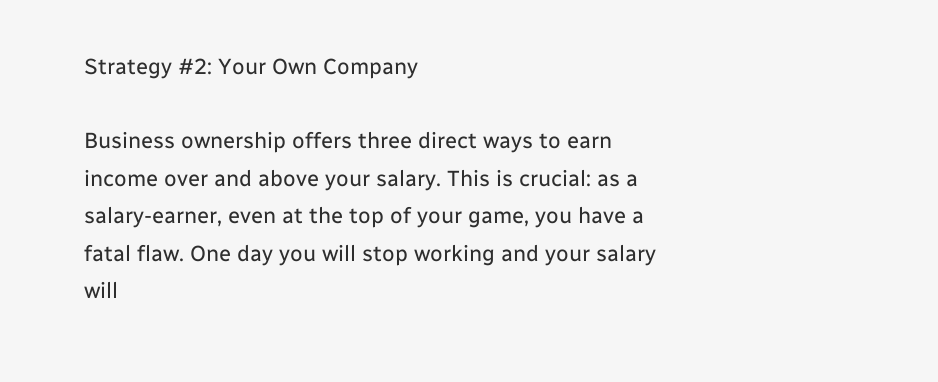Strategy #2: Your Own Company

Business ownership offers three direct ways to earn income over and above your salary. This is crucial: as a salary-earner, even at the top of your game, you have a fatal flaw. One day you will stop working and your salary will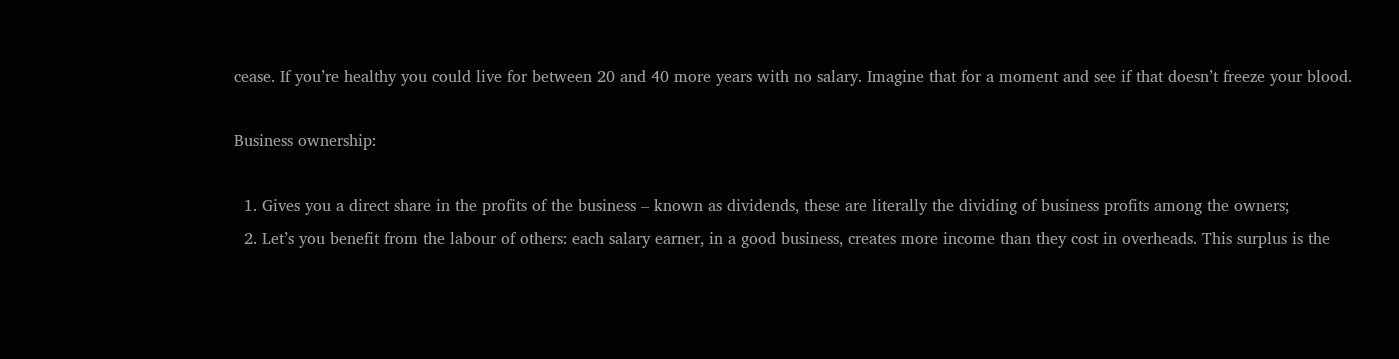cease. If you’re healthy you could live for between 20 and 40 more years with no salary. Imagine that for a moment and see if that doesn’t freeze your blood.

Business ownership:

  1. Gives you a direct share in the profits of the business – known as dividends, these are literally the dividing of business profits among the owners;
  2. Let’s you benefit from the labour of others: each salary earner, in a good business, creates more income than they cost in overheads. This surplus is the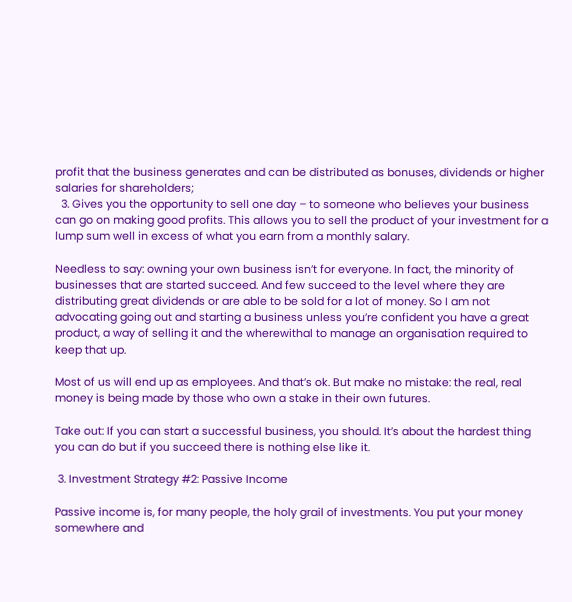profit that the business generates and can be distributed as bonuses, dividends or higher salaries for shareholders;
  3. Gives you the opportunity to sell one day – to someone who believes your business can go on making good profits. This allows you to sell the product of your investment for a lump sum well in excess of what you earn from a monthly salary.

Needless to say: owning your own business isn’t for everyone. In fact, the minority of businesses that are started succeed. And few succeed to the level where they are distributing great dividends or are able to be sold for a lot of money. So I am not advocating going out and starting a business unless you’re confident you have a great product, a way of selling it and the wherewithal to manage an organisation required to keep that up.

Most of us will end up as employees. And that’s ok. But make no mistake: the real, real money is being made by those who own a stake in their own futures.

Take out: If you can start a successful business, you should. It’s about the hardest thing you can do but if you succeed there is nothing else like it.

 3. Investment Strategy #2: Passive Income

Passive income is, for many people, the holy grail of investments. You put your money somewhere and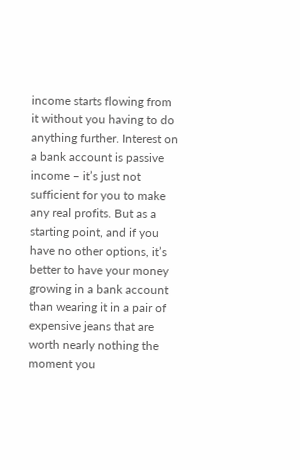income starts flowing from it without you having to do anything further. Interest on a bank account is passive income – it’s just not sufficient for you to make any real profits. But as a starting point, and if you have no other options, it’s better to have your money growing in a bank account than wearing it in a pair of expensive jeans that are worth nearly nothing the moment you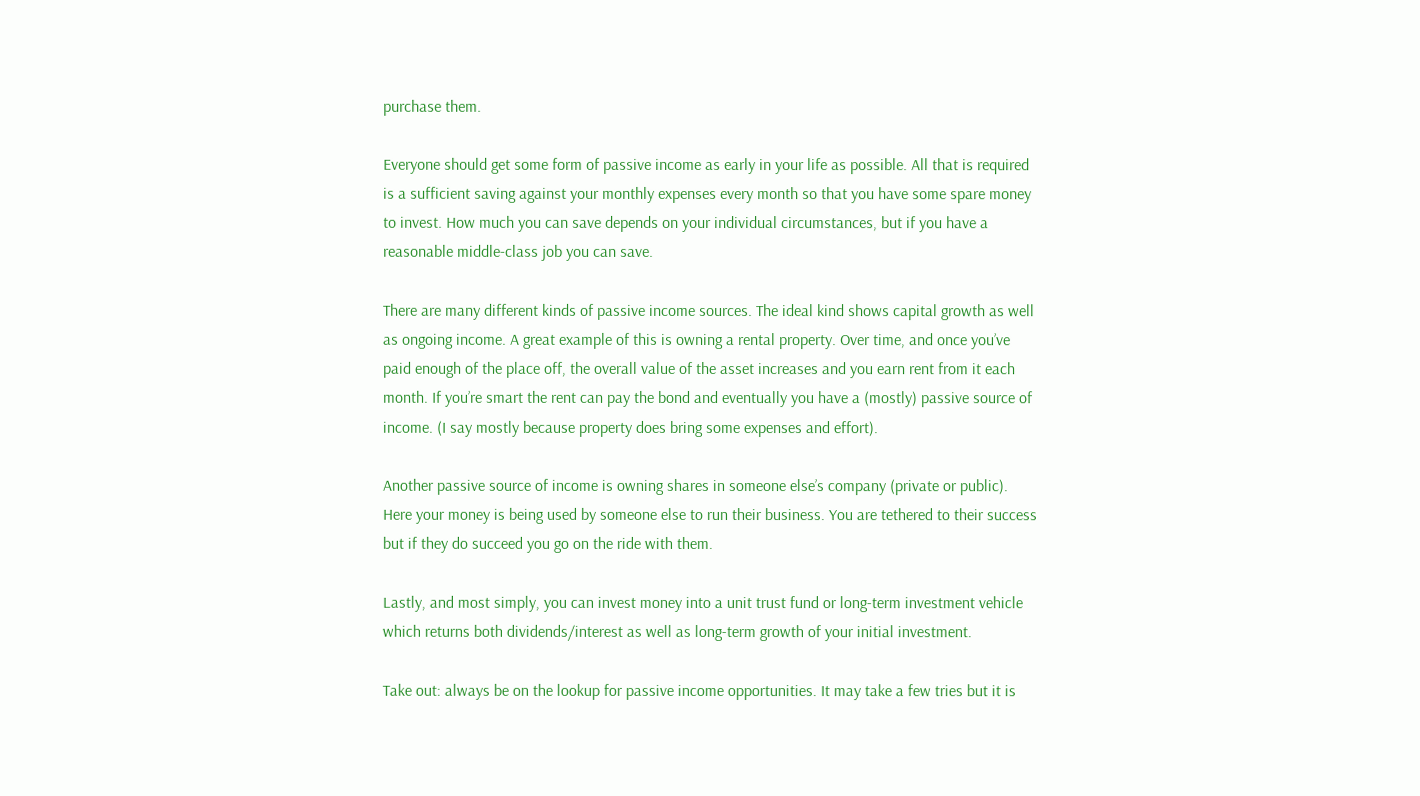purchase them.

Everyone should get some form of passive income as early in your life as possible. All that is required is a sufficient saving against your monthly expenses every month so that you have some spare money to invest. How much you can save depends on your individual circumstances, but if you have a reasonable middle-class job you can save.

There are many different kinds of passive income sources. The ideal kind shows capital growth as well as ongoing income. A great example of this is owning a rental property. Over time, and once you’ve paid enough of the place off, the overall value of the asset increases and you earn rent from it each month. If you’re smart the rent can pay the bond and eventually you have a (mostly) passive source of income. (I say mostly because property does bring some expenses and effort).

Another passive source of income is owning shares in someone else’s company (private or public). Here your money is being used by someone else to run their business. You are tethered to their success but if they do succeed you go on the ride with them.

Lastly, and most simply, you can invest money into a unit trust fund or long-term investment vehicle which returns both dividends/interest as well as long-term growth of your initial investment.

Take out: always be on the lookup for passive income opportunities. It may take a few tries but it is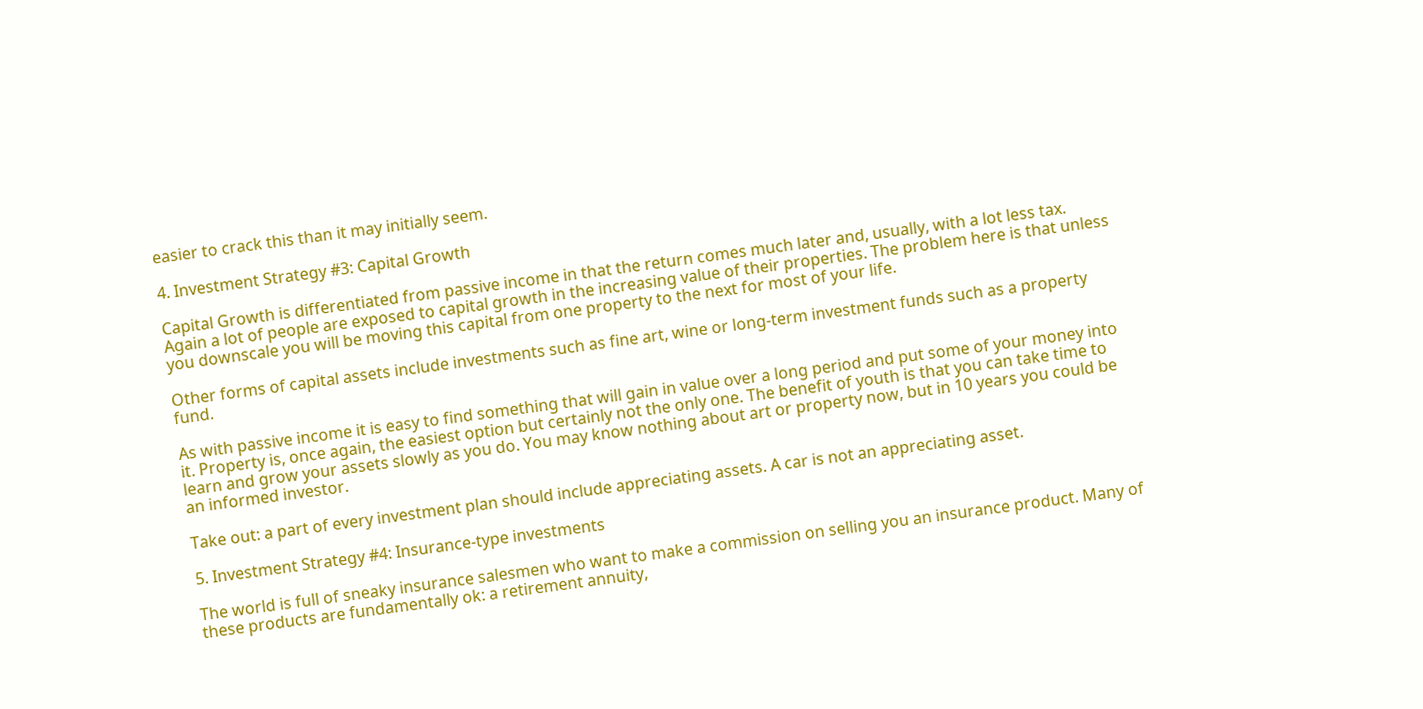easier to crack this than it may initially seem.

4. Investment Strategy #3: Capital Growth

Capital Growth is differentiated from passive income in that the return comes much later and, usually, with a lot less tax. Again a lot of people are exposed to capital growth in the increasing value of their properties. The problem here is that unless you downscale you will be moving this capital from one property to the next for most of your life.

Other forms of capital assets include investments such as fine art, wine or long-term investment funds such as a property fund.

As with passive income it is easy to find something that will gain in value over a long period and put some of your money into it. Property is, once again, the easiest option but certainly not the only one. The benefit of youth is that you can take time to learn and grow your assets slowly as you do. You may know nothing about art or property now, but in 10 years you could be an informed investor.

Take out: a part of every investment plan should include appreciating assets. A car is not an appreciating asset.

5. Investment Strategy #4: Insurance-type investments

The world is full of sneaky insurance salesmen who want to make a commission on selling you an insurance product. Many of these products are fundamentally ok: a retirement annuity,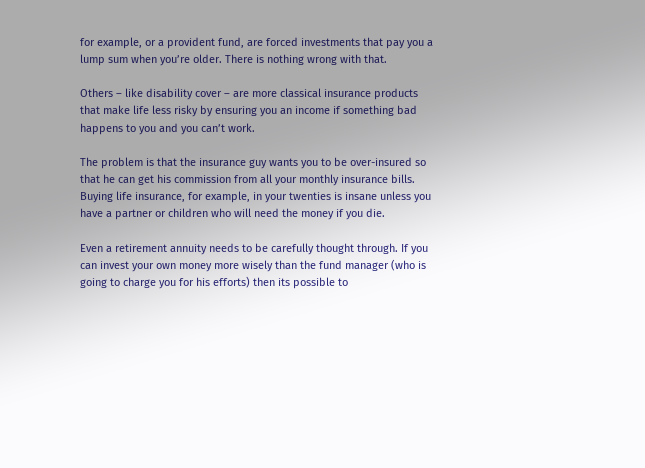for example, or a provident fund, are forced investments that pay you a lump sum when you’re older. There is nothing wrong with that.

Others – like disability cover – are more classical insurance products that make life less risky by ensuring you an income if something bad happens to you and you can’t work.

The problem is that the insurance guy wants you to be over-insured so that he can get his commission from all your monthly insurance bills. Buying life insurance, for example, in your twenties is insane unless you have a partner or children who will need the money if you die.

Even a retirement annuity needs to be carefully thought through. If you can invest your own money more wisely than the fund manager (who is going to charge you for his efforts) then its possible to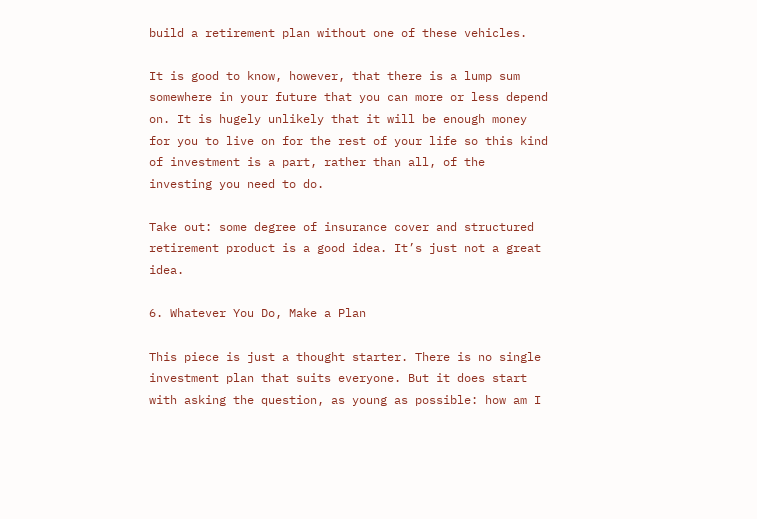build a retirement plan without one of these vehicles.

It is good to know, however, that there is a lump sum somewhere in your future that you can more or less depend on. It is hugely unlikely that it will be enough money for you to live on for the rest of your life so this kind of investment is a part, rather than all, of the investing you need to do.

Take out: some degree of insurance cover and structured retirement product is a good idea. It’s just not a great idea.

6. Whatever You Do, Make a Plan

This piece is just a thought starter. There is no single investment plan that suits everyone. But it does start with asking the question, as young as possible: how am I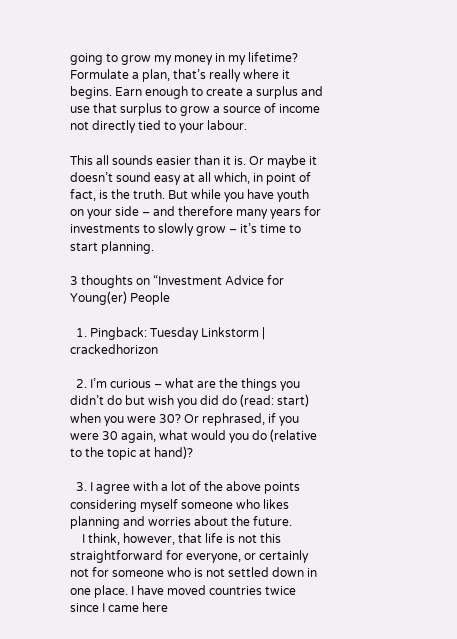going to grow my money in my lifetime? Formulate a plan, that’s really where it begins. Earn enough to create a surplus and use that surplus to grow a source of income not directly tied to your labour.

This all sounds easier than it is. Or maybe it doesn’t sound easy at all which, in point of fact, is the truth. But while you have youth on your side – and therefore many years for investments to slowly grow – it’s time to start planning.

3 thoughts on “Investment Advice for Young(er) People

  1. Pingback: Tuesday Linkstorm | crackedhorizon

  2. I’m curious – what are the things you didn’t do but wish you did do (read: start) when you were 30? Or rephrased, if you were 30 again, what would you do (relative to the topic at hand)?

  3. I agree with a lot of the above points considering myself someone who likes planning and worries about the future.
    I think, however, that life is not this straightforward for everyone, or certainly not for someone who is not settled down in one place. I have moved countries twice since I came here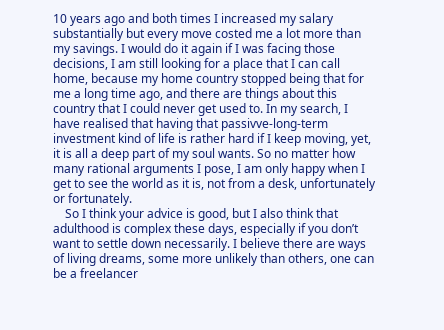10 years ago and both times I increased my salary substantially but every move costed me a lot more than my savings. I would do it again if I was facing those decisions, I am still looking for a place that I can call home, because my home country stopped being that for me a long time ago, and there are things about this country that I could never get used to. In my search, I have realised that having that passivve-long-term investment kind of life is rather hard if I keep moving, yet, it is all a deep part of my soul wants. So no matter how many rational arguments I pose, I am only happy when I get to see the world as it is, not from a desk, unfortunately or fortunately.
    So I think your advice is good, but I also think that adulthood is complex these days, especially if you don’t want to settle down necessarily. I believe there are ways of living dreams, some more unlikely than others, one can be a freelancer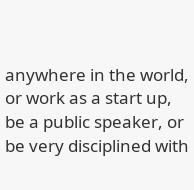anywhere in the world, or work as a start up, be a public speaker, or be very disciplined with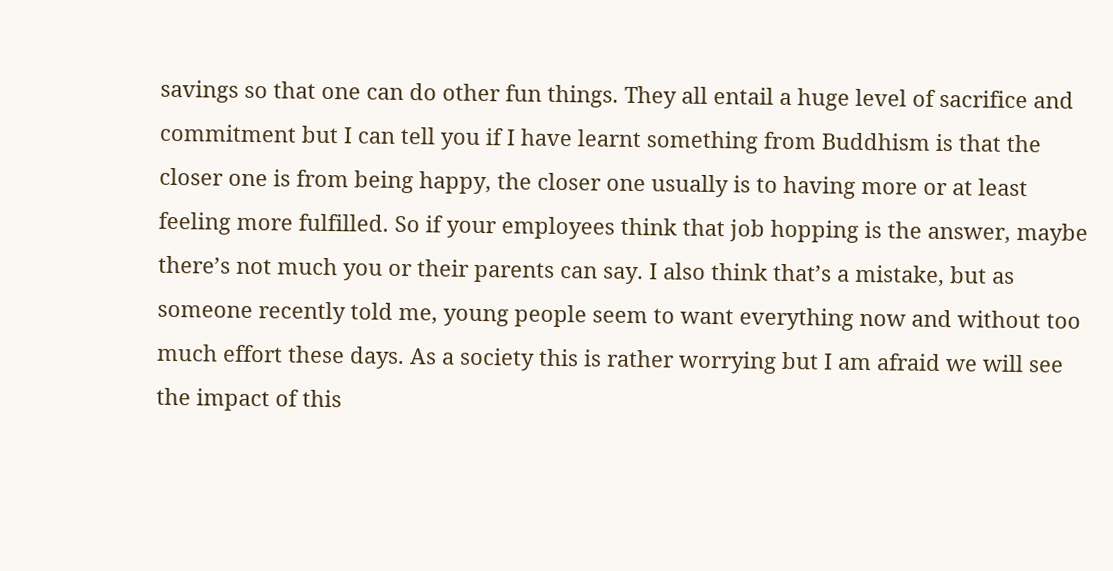savings so that one can do other fun things. They all entail a huge level of sacrifice and commitment but I can tell you if I have learnt something from Buddhism is that the closer one is from being happy, the closer one usually is to having more or at least feeling more fulfilled. So if your employees think that job hopping is the answer, maybe there’s not much you or their parents can say. I also think that’s a mistake, but as someone recently told me, young people seem to want everything now and without too much effort these days. As a society this is rather worrying but I am afraid we will see the impact of this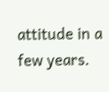attitude in a few years.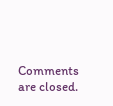Comments are closed.